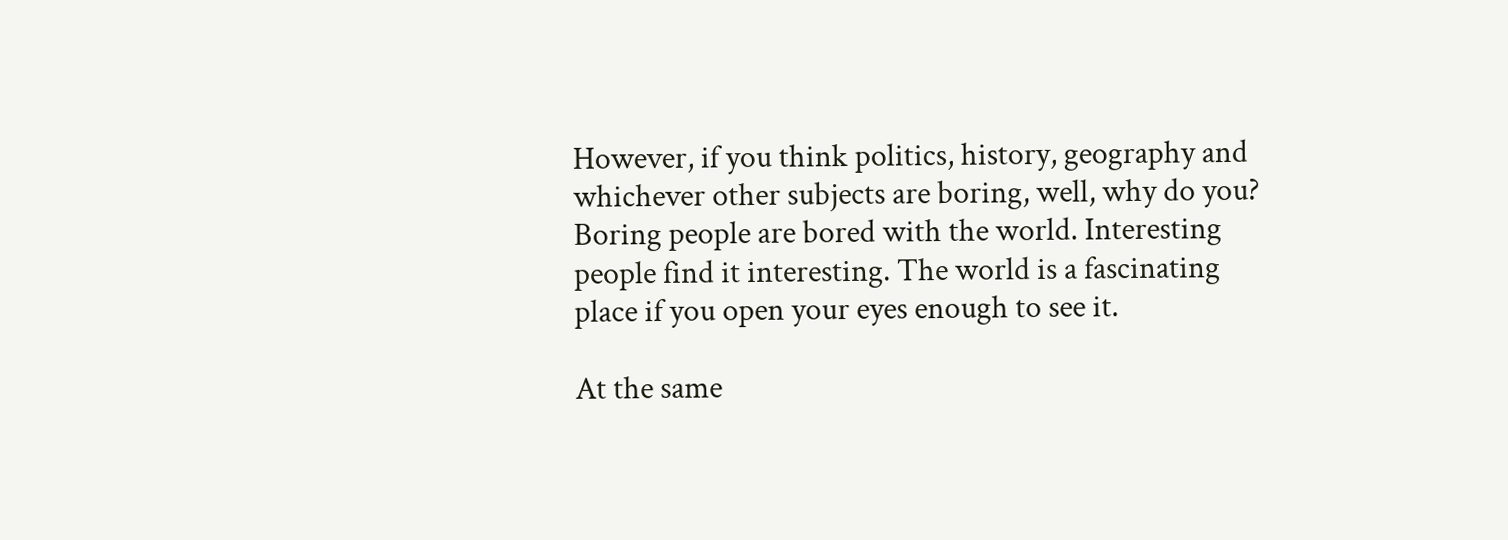However, if you think politics, history, geography and whichever other subjects are boring, well, why do you? Boring people are bored with the world. Interesting people find it interesting. The world is a fascinating place if you open your eyes enough to see it.

At the same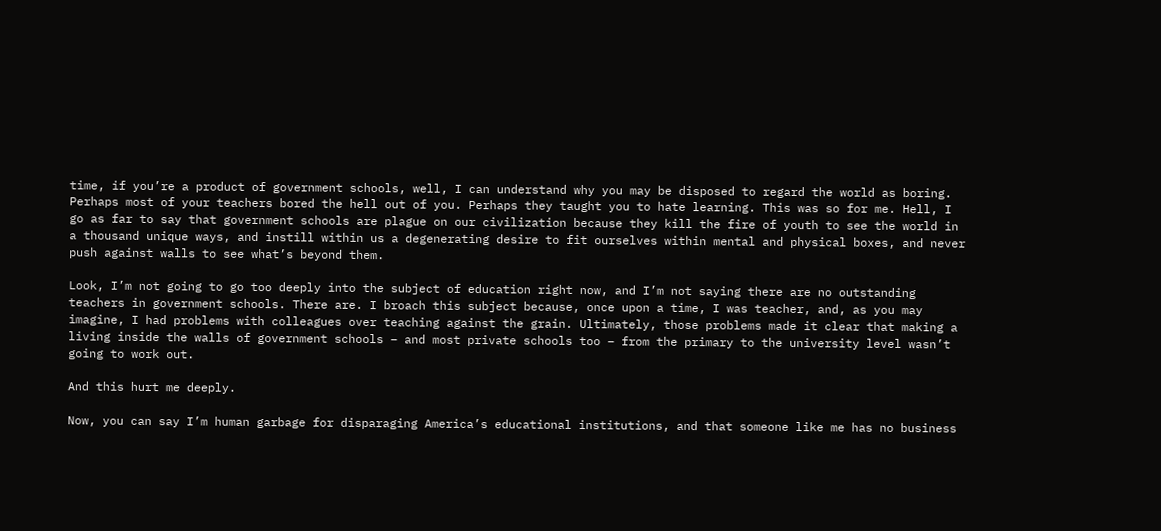time, if you’re a product of government schools, well, I can understand why you may be disposed to regard the world as boring. Perhaps most of your teachers bored the hell out of you. Perhaps they taught you to hate learning. This was so for me. Hell, I go as far to say that government schools are plague on our civilization because they kill the fire of youth to see the world in a thousand unique ways, and instill within us a degenerating desire to fit ourselves within mental and physical boxes, and never push against walls to see what’s beyond them.

Look, I’m not going to go too deeply into the subject of education right now, and I’m not saying there are no outstanding teachers in government schools. There are. I broach this subject because, once upon a time, I was teacher, and, as you may imagine, I had problems with colleagues over teaching against the grain. Ultimately, those problems made it clear that making a living inside the walls of government schools – and most private schools too – from the primary to the university level wasn’t going to work out.

And this hurt me deeply.

Now, you can say I’m human garbage for disparaging America’s educational institutions, and that someone like me has no business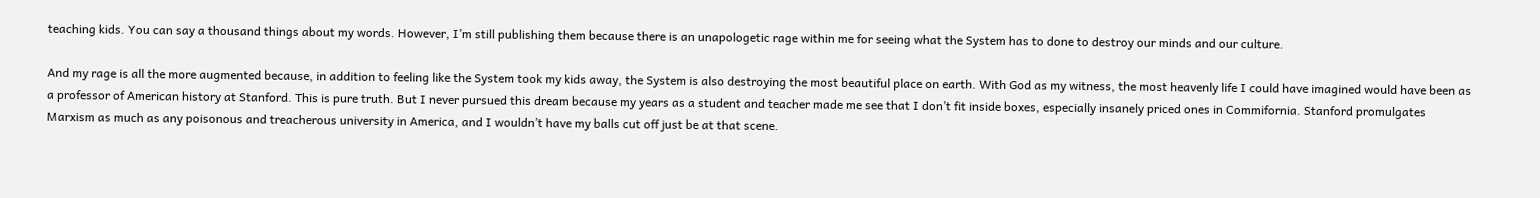teaching kids. You can say a thousand things about my words. However, I’m still publishing them because there is an unapologetic rage within me for seeing what the System has to done to destroy our minds and our culture.

And my rage is all the more augmented because, in addition to feeling like the System took my kids away, the System is also destroying the most beautiful place on earth. With God as my witness, the most heavenly life I could have imagined would have been as a professor of American history at Stanford. This is pure truth. But I never pursued this dream because my years as a student and teacher made me see that I don’t fit inside boxes, especially insanely priced ones in Commifornia. Stanford promulgates Marxism as much as any poisonous and treacherous university in America, and I wouldn’t have my balls cut off just be at that scene.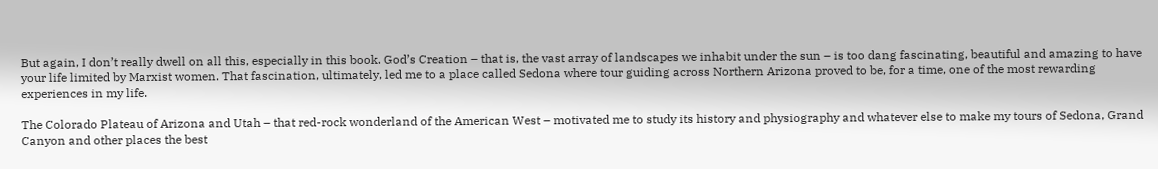But again, I don’t really dwell on all this, especially in this book. God’s Creation – that is, the vast array of landscapes we inhabit under the sun – is too dang fascinating, beautiful and amazing to have your life limited by Marxist women. That fascination, ultimately, led me to a place called Sedona where tour guiding across Northern Arizona proved to be, for a time, one of the most rewarding experiences in my life.

The Colorado Plateau of Arizona and Utah – that red-rock wonderland of the American West – motivated me to study its history and physiography and whatever else to make my tours of Sedona, Grand Canyon and other places the best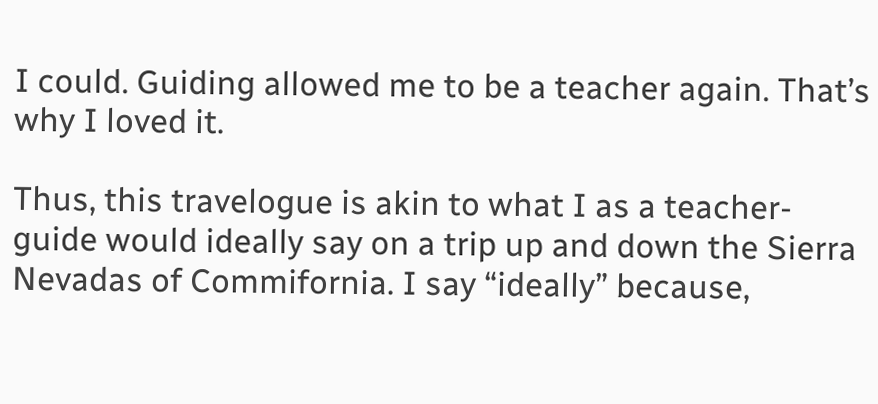I could. Guiding allowed me to be a teacher again. That’s why I loved it.

Thus, this travelogue is akin to what I as a teacher-guide would ideally say on a trip up and down the Sierra Nevadas of Commifornia. I say “ideally” because,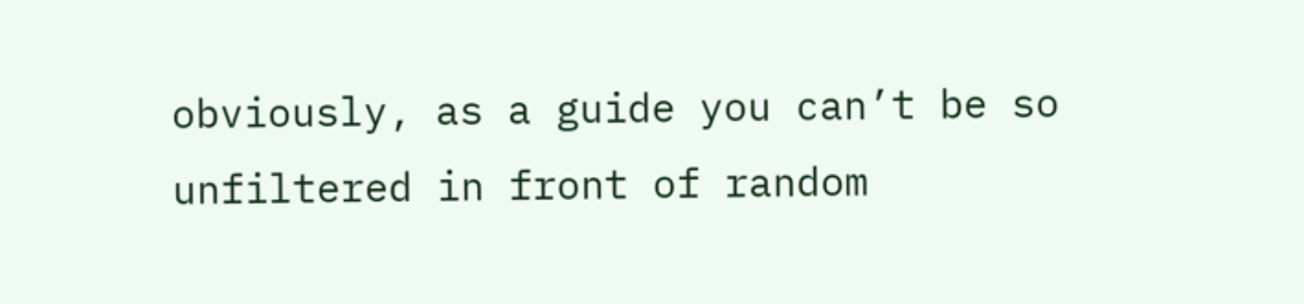obviously, as a guide you can’t be so unfiltered in front of random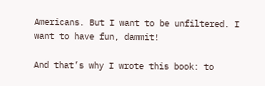Americans. But I want to be unfiltered. I want to have fun, dammit!

And that’s why I wrote this book: to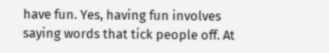have fun. Yes, having fun involves saying words that tick people off. At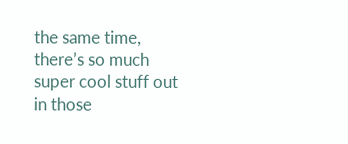the same time, there’s so much super cool stuff out in those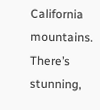California mountains. There’s stunning,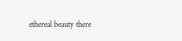ethereal beauty there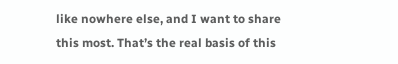like nowhere else, and I want to share this most. That’s the real basis of this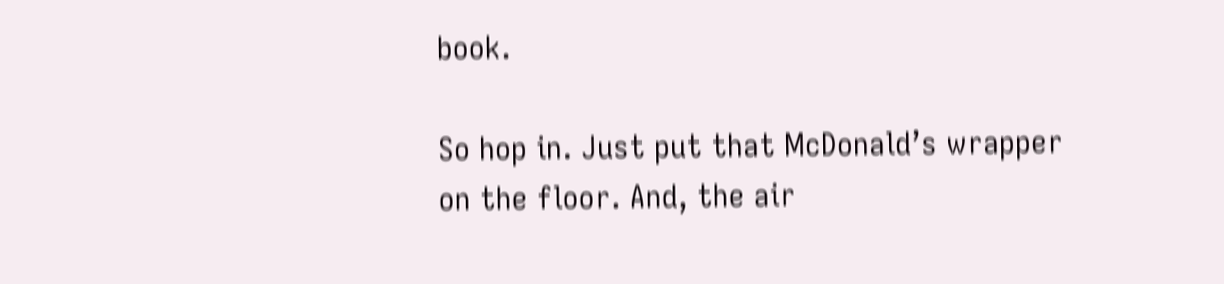book.

So hop in. Just put that McDonald’s wrapper on the floor. And, the air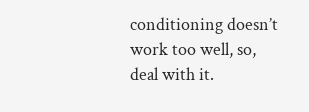conditioning doesn’t work too well, so, deal with it.